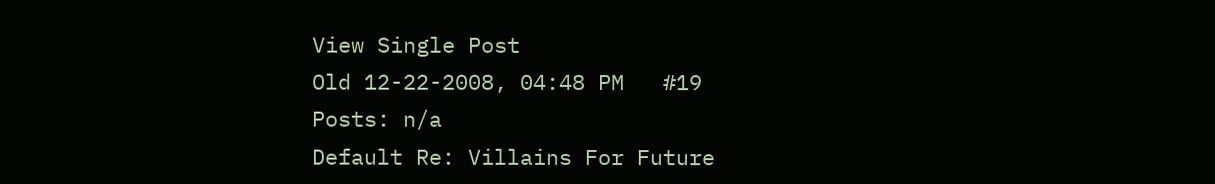View Single Post
Old 12-22-2008, 04:48 PM   #19
Posts: n/a
Default Re: Villains For Future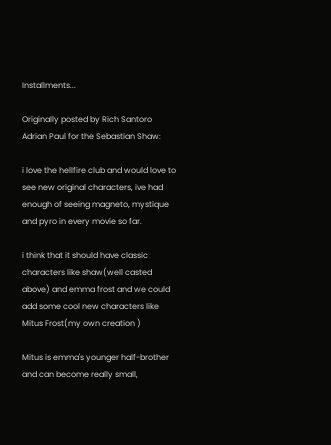Installments...

Originally posted by Rich Santoro
Adrian Paul for the Sebastian Shaw:

i love the hellfire club and would love to see new original characters, ive had enough of seeing magneto, mystique and pyro in every movie so far.

i think that it should have classic characters like shaw(well casted above) and emma frost and we could add some cool new characters like Mitus Frost(my own creation )

Mitus is emma's younger half-brother and can become really small,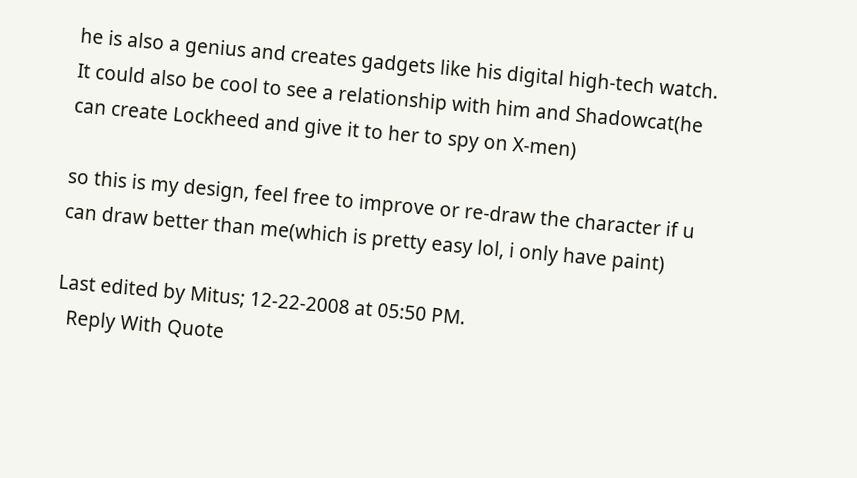he is also a genius and creates gadgets like his digital high-tech watch. It could also be cool to see a relationship with him and Shadowcat(he can create Lockheed and give it to her to spy on X-men)

so this is my design, feel free to improve or re-draw the character if u can draw better than me(which is pretty easy lol, i only have paint)

Last edited by Mitus; 12-22-2008 at 05:50 PM.
  Reply With Quote